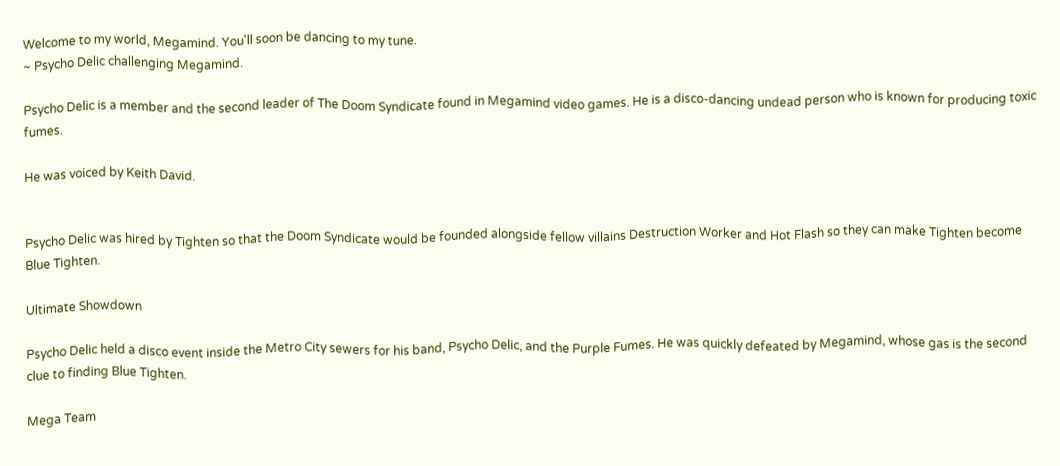Welcome to my world, Megamind. You'll soon be dancing to my tune.
~ Psycho Delic challenging Megamind.

Psycho Delic is a member and the second leader of The Doom Syndicate found in Megamind video games. He is a disco-dancing undead person who is known for producing toxic fumes.

He was voiced by Keith David.


Psycho Delic was hired by Tighten so that the Doom Syndicate would be founded alongside fellow villains Destruction Worker and Hot Flash so they can make Tighten become Blue Tighten.

Ultimate Showdown

Psycho Delic held a disco event inside the Metro City sewers for his band, Psycho Delic, and the Purple Fumes. He was quickly defeated by Megamind, whose gas is the second clue to finding Blue Tighten.

Mega Team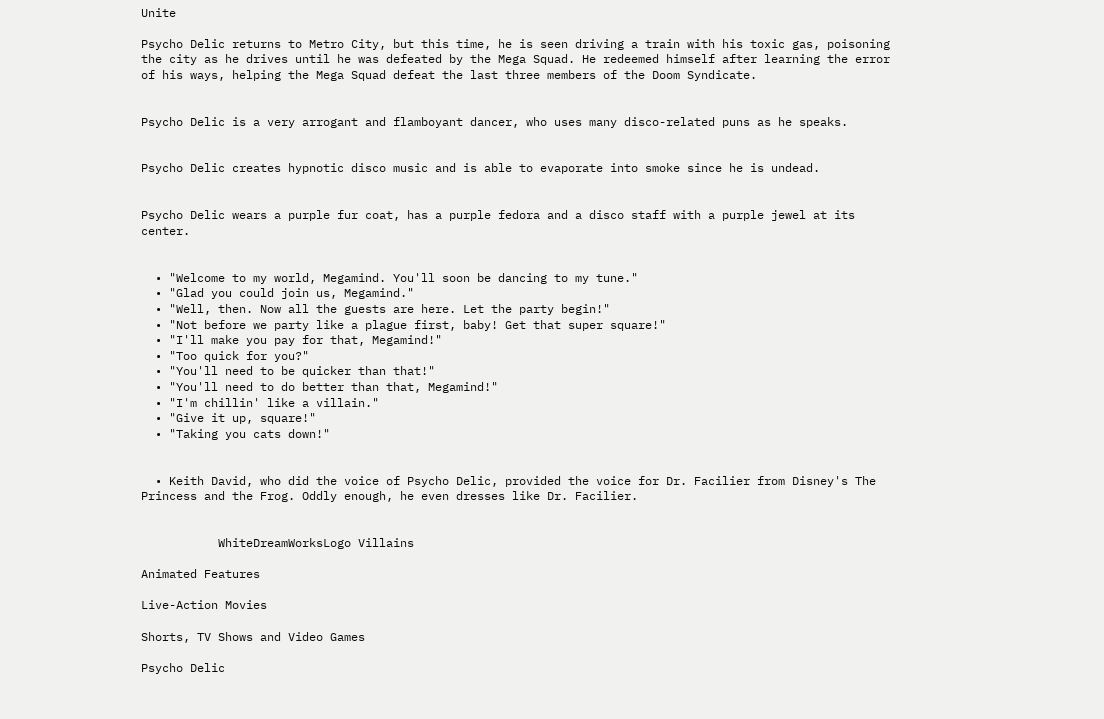Unite

Psycho Delic returns to Metro City, but this time, he is seen driving a train with his toxic gas, poisoning the city as he drives until he was defeated by the Mega Squad. He redeemed himself after learning the error of his ways, helping the Mega Squad defeat the last three members of the Doom Syndicate.


Psycho Delic is a very arrogant and flamboyant dancer, who uses many disco-related puns as he speaks.


Psycho Delic creates hypnotic disco music and is able to evaporate into smoke since he is undead.


Psycho Delic wears a purple fur coat, has a purple fedora and a disco staff with a purple jewel at its center.


  • "Welcome to my world, Megamind. You'll soon be dancing to my tune."
  • "Glad you could join us, Megamind."
  • "Well, then. Now all the guests are here. Let the party begin!"
  • "Not before we party like a plague first, baby! Get that super square!"
  • "I'll make you pay for that, Megamind!"
  • "Too quick for you?"
  • "You'll need to be quicker than that!"
  • "You'll need to do better than that, Megamind!"
  • "I'm chillin' like a villain."
  • "Give it up, square!"
  • "Taking you cats down!"


  • Keith David, who did the voice of Psycho Delic, provided the voice for Dr. Facilier from Disney's The Princess and the Frog. Oddly enough, he even dresses like Dr. Facilier.


           WhiteDreamWorksLogo Villains

Animated Features

Live-Action Movies

Shorts, TV Shows and Video Games

Psycho Delic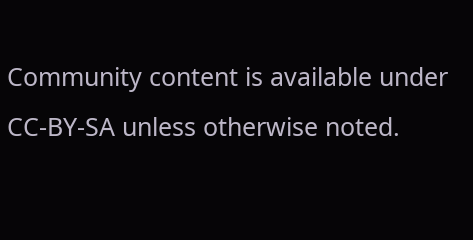Community content is available under CC-BY-SA unless otherwise noted.